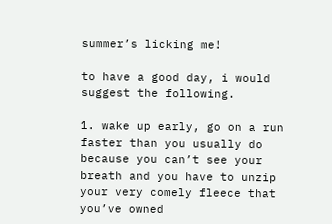summer’s licking me!

to have a good day, i would suggest the following.

1. wake up early, go on a run faster than you usually do because you can’t see your breath and you have to unzip your very comely fleece that you’ve owned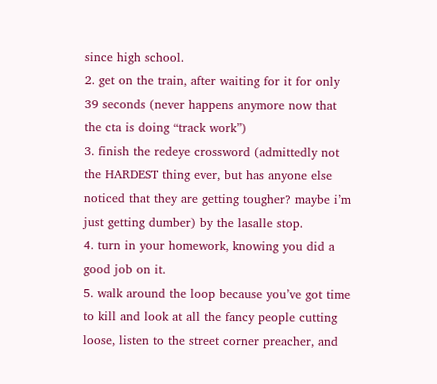since high school.
2. get on the train, after waiting for it for only 39 seconds (never happens anymore now that the cta is doing “track work”)
3. finish the redeye crossword (admittedly not the HARDEST thing ever, but has anyone else noticed that they are getting tougher? maybe i’m just getting dumber) by the lasalle stop.
4. turn in your homework, knowing you did a good job on it.
5. walk around the loop because you’ve got time to kill and look at all the fancy people cutting loose, listen to the street corner preacher, and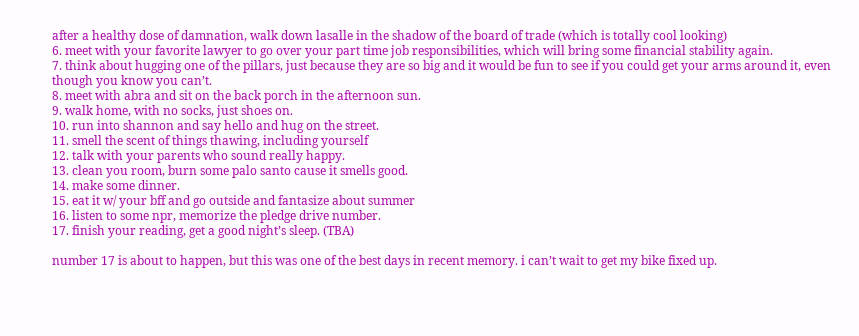after a healthy dose of damnation, walk down lasalle in the shadow of the board of trade (which is totally cool looking)
6. meet with your favorite lawyer to go over your part time job responsibilities, which will bring some financial stability again.
7. think about hugging one of the pillars, just because they are so big and it would be fun to see if you could get your arms around it, even though you know you can’t.
8. meet with abra and sit on the back porch in the afternoon sun.
9. walk home, with no socks, just shoes on.
10. run into shannon and say hello and hug on the street.
11. smell the scent of things thawing, including yourself
12. talk with your parents who sound really happy.
13. clean you room, burn some palo santo cause it smells good.
14. make some dinner.
15. eat it w/ your bff and go outside and fantasize about summer
16. listen to some npr, memorize the pledge drive number.
17. finish your reading, get a good night’s sleep. (TBA)

number 17 is about to happen, but this was one of the best days in recent memory. i can’t wait to get my bike fixed up.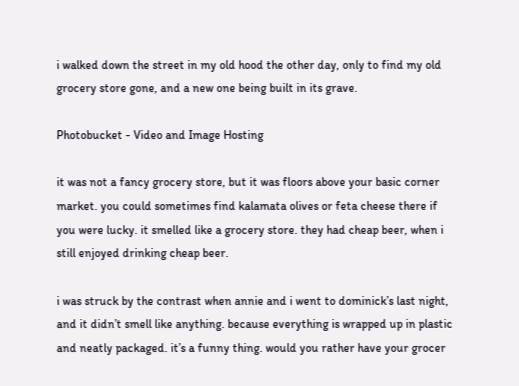i walked down the street in my old hood the other day, only to find my old grocery store gone, and a new one being built in its grave.

Photobucket - Video and Image Hosting

it was not a fancy grocery store, but it was floors above your basic corner market. you could sometimes find kalamata olives or feta cheese there if you were lucky. it smelled like a grocery store. they had cheap beer, when i still enjoyed drinking cheap beer.

i was struck by the contrast when annie and i went to dominick’s last night, and it didn’t smell like anything. because everything is wrapped up in plastic and neatly packaged. it’s a funny thing. would you rather have your grocer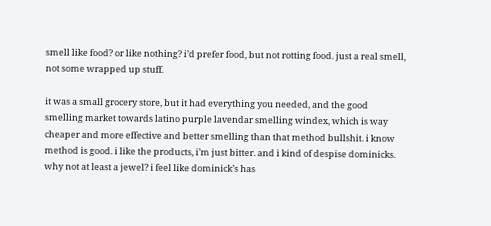smell like food? or like nothing? i’d prefer food, but not rotting food. just a real smell, not some wrapped up stuff.

it was a small grocery store, but it had everything you needed, and the good smelling market towards latino purple lavendar smelling windex, which is way cheaper and more effective and better smelling than that method bullshit. i know method is good. i like the products, i’m just bitter. and i kind of despise dominicks. why not at least a jewel? i feel like dominick’s has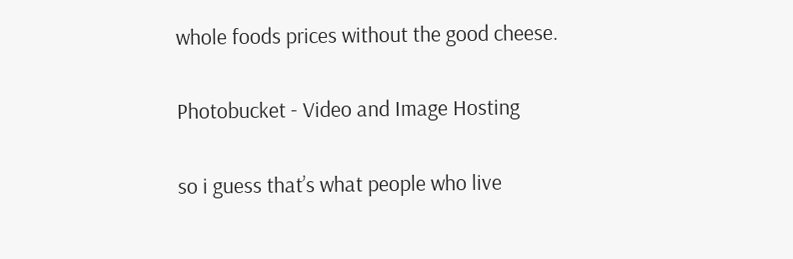whole foods prices without the good cheese.

Photobucket - Video and Image Hosting

so i guess that’s what people who live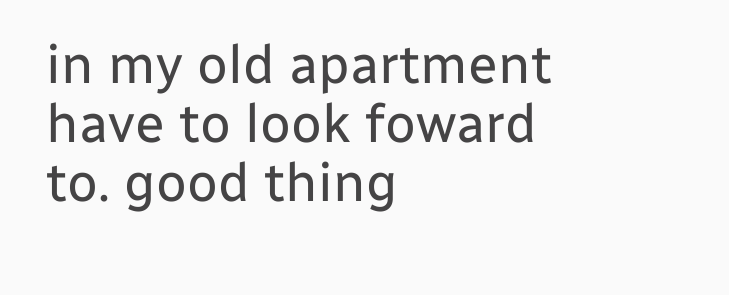in my old apartment have to look foward to. good thing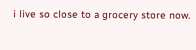i live so close to a grocery store now.